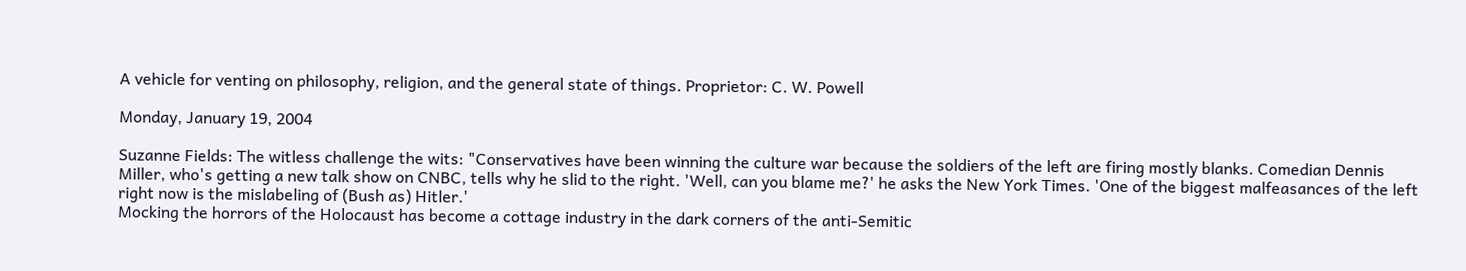A vehicle for venting on philosophy, religion, and the general state of things. Proprietor: C. W. Powell

Monday, January 19, 2004

Suzanne Fields: The witless challenge the wits: "Conservatives have been winning the culture war because the soldiers of the left are firing mostly blanks. Comedian Dennis Miller, who's getting a new talk show on CNBC, tells why he slid to the right. 'Well, can you blame me?' he asks the New York Times. 'One of the biggest malfeasances of the left right now is the mislabeling of (Bush as) Hitler.'
Mocking the horrors of the Holocaust has become a cottage industry in the dark corners of the anti-Semitic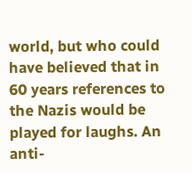world, but who could have believed that in 60 years references to the Nazis would be played for laughs. An anti-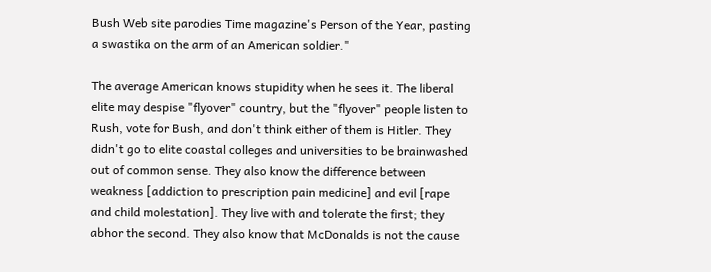Bush Web site parodies Time magazine's Person of the Year, pasting a swastika on the arm of an American soldier."

The average American knows stupidity when he sees it. The liberal elite may despise "flyover" country, but the "flyover" people listen to Rush, vote for Bush, and don't think either of them is Hitler. They didn't go to elite coastal colleges and universities to be brainwashed out of common sense. They also know the difference between weakness [addiction to prescription pain medicine] and evil [rape and child molestation]. They live with and tolerate the first; they abhor the second. They also know that McDonalds is not the cause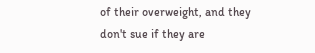of their overweight, and they don't sue if they are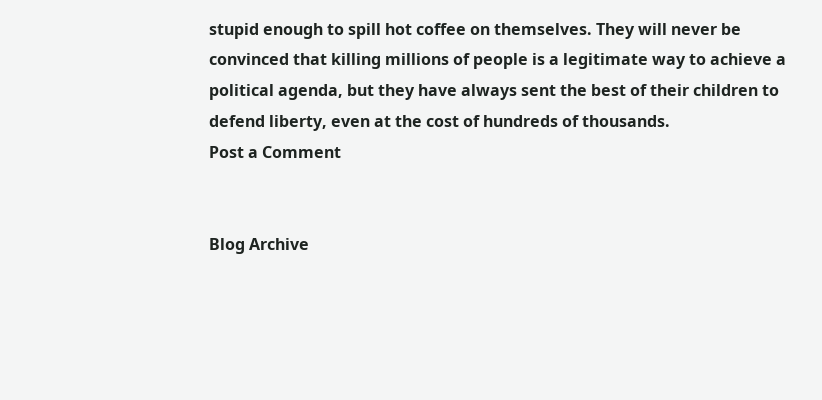stupid enough to spill hot coffee on themselves. They will never be convinced that killing millions of people is a legitimate way to achieve a political agenda, but they have always sent the best of their children to defend liberty, even at the cost of hundreds of thousands.
Post a Comment


Blog Archive